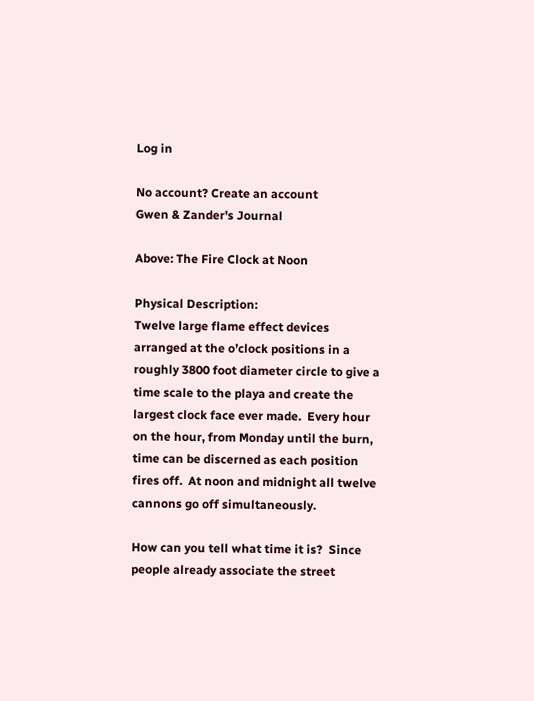Log in

No account? Create an account
Gwen & Zander's Journal

Above: The Fire Clock at Noon

Physical Description:
Twelve large flame effect devices arranged at the o’clock positions in a roughly 3800 foot diameter circle to give a time scale to the playa and create the largest clock face ever made.  Every hour on the hour, from Monday until the burn, time can be discerned as each position fires off.  At noon and midnight all twelve cannons go off simultaneously.

How can you tell what time it is?  Since people already associate the street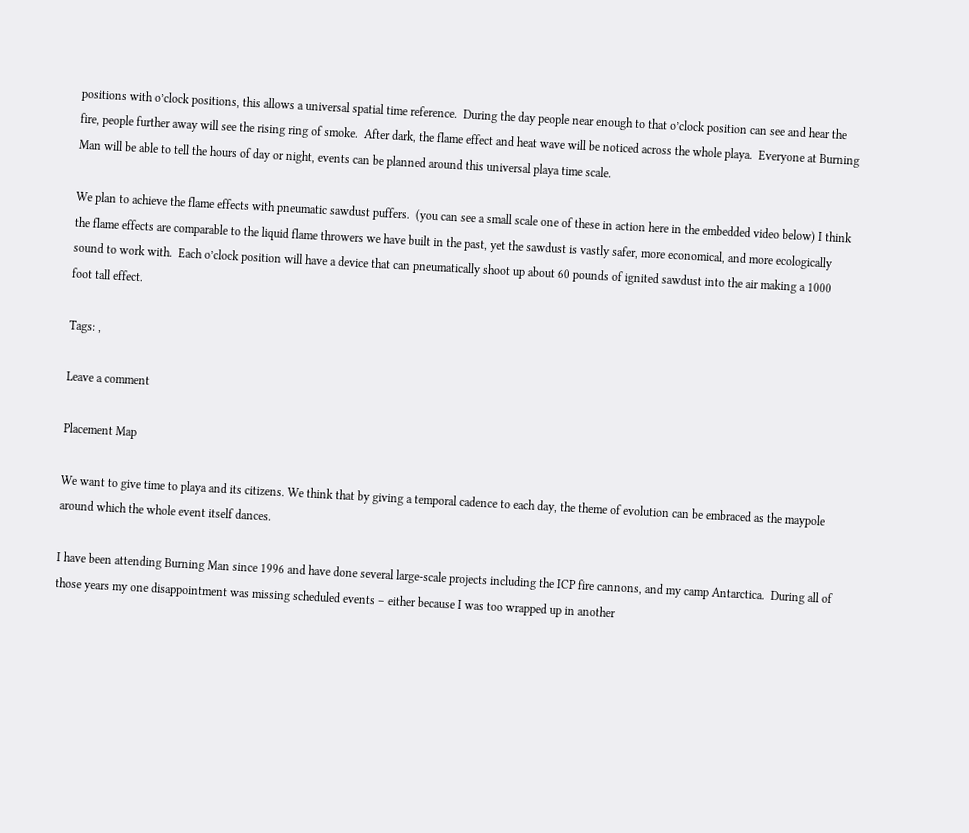positions with o’clock positions, this allows a universal spatial time reference.  During the day people near enough to that o’clock position can see and hear the fire, people further away will see the rising ring of smoke.  After dark, the flame effect and heat wave will be noticed across the whole playa.  Everyone at Burning Man will be able to tell the hours of day or night, events can be planned around this universal playa time scale.

We plan to achieve the flame effects with pneumatic sawdust puffers.  (you can see a small scale one of these in action here in the embedded video below) I think the flame effects are comparable to the liquid flame throwers we have built in the past, yet the sawdust is vastly safer, more economical, and more ecologically sound to work with.  Each o’clock position will have a device that can pneumatically shoot up about 60 pounds of ignited sawdust into the air making a 1000 foot tall effect.

Tags: ,

Leave a comment

Placement Map

We want to give time to playa and its citizens. We think that by giving a temporal cadence to each day, the theme of evolution can be embraced as the maypole around which the whole event itself dances.

I have been attending Burning Man since 1996 and have done several large-scale projects including the ICP fire cannons, and my camp Antarctica.  During all of those years my one disappointment was missing scheduled events – either because I was too wrapped up in another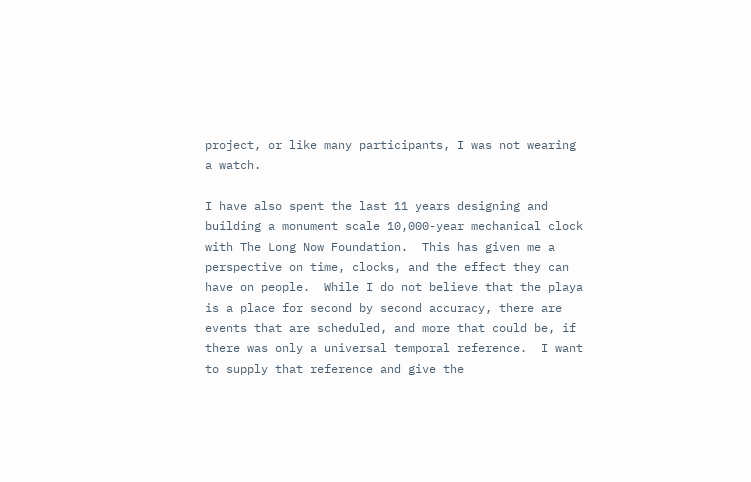project, or like many participants, I was not wearing a watch.

I have also spent the last 11 years designing and building a monument scale 10,000-year mechanical clock with The Long Now Foundation.  This has given me a perspective on time, clocks, and the effect they can have on people.  While I do not believe that the playa is a place for second by second accuracy, there are events that are scheduled, and more that could be, if there was only a universal temporal reference.  I want to supply that reference and give the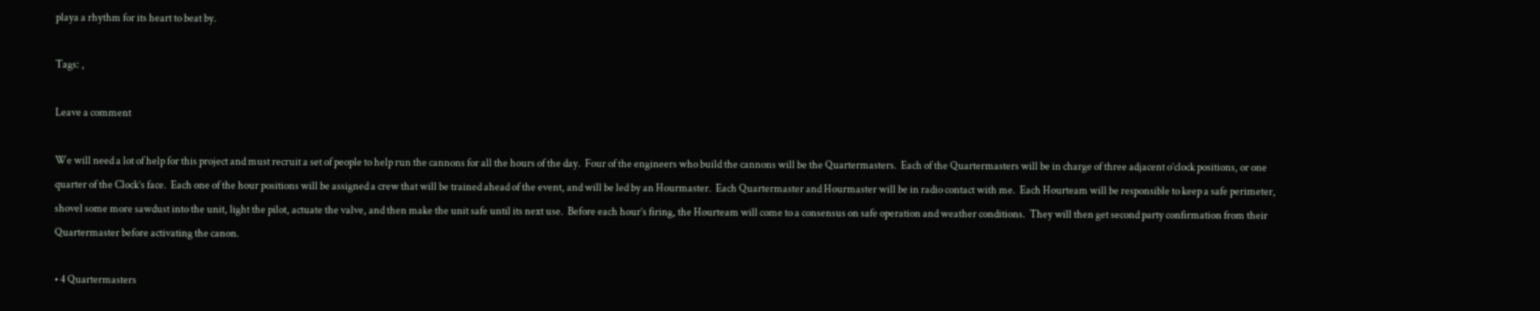playa a rhythm for its heart to beat by.

Tags: ,

Leave a comment

We will need a lot of help for this project and must recruit a set of people to help run the cannons for all the hours of the day.  Four of the engineers who build the cannons will be the Quartermasters.  Each of the Quartermasters will be in charge of three adjacent o’clock positions, or one quarter of the Clock’s face.  Each one of the hour positions will be assigned a crew that will be trained ahead of the event, and will be led by an Hourmaster.  Each Quartermaster and Hourmaster will be in radio contact with me.  Each Hourteam will be responsible to keep a safe perimeter, shovel some more sawdust into the unit, light the pilot, actuate the valve, and then make the unit safe until its next use.  Before each hour’s firing, the Hourteam will come to a consensus on safe operation and weather conditions.  They will then get second party confirmation from their Quartermaster before activating the canon.

• 4 Quartermasters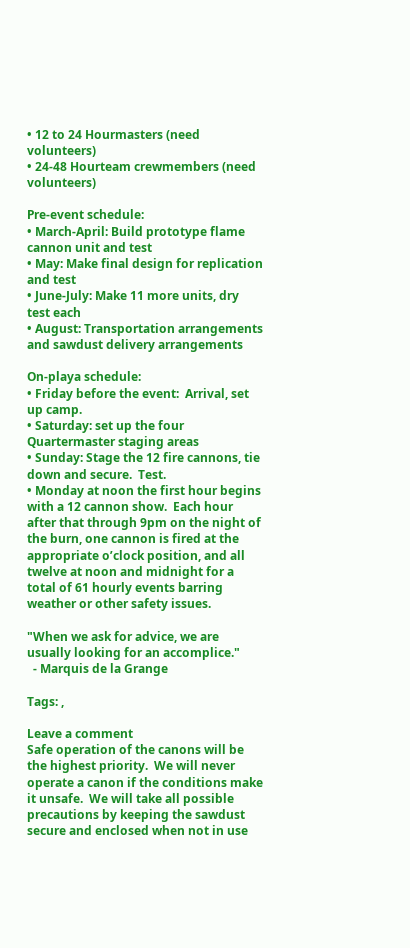• 12 to 24 Hourmasters (need volunteers)
• 24-48 Hourteam crewmembers (need volunteers)

Pre-event schedule:
• March-April: Build prototype flame cannon unit and test
• May: Make final design for replication and test
• June-July: Make 11 more units, dry test each
• August: Transportation arrangements and sawdust delivery arrangements

On-playa schedule:
• Friday before the event:  Arrival, set up camp.
• Saturday: set up the four Quartermaster staging areas
• Sunday: Stage the 12 fire cannons, tie down and secure.  Test.
• Monday at noon the first hour begins with a 12 cannon show.  Each hour after that through 9pm on the night of the burn, one cannon is fired at the appropriate o’clock position, and all twelve at noon and midnight for a total of 61 hourly events barring weather or other safety issues.

"When we ask for advice, we are usually looking for an accomplice."
  - Marquis de la Grange

Tags: ,

Leave a comment
Safe operation of the canons will be the highest priority.  We will never operate a canon if the conditions make it unsafe.  We will take all possible precautions by keeping the sawdust secure and enclosed when not in use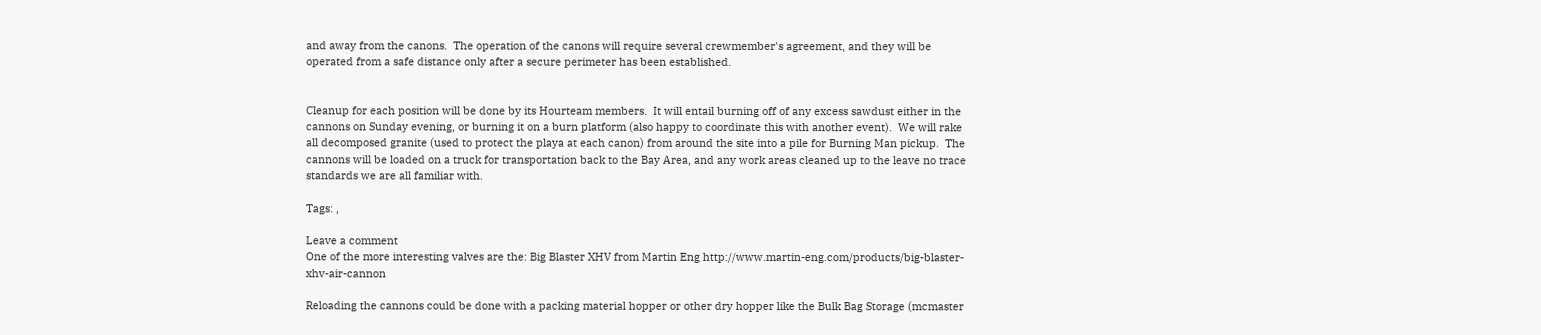and away from the canons.  The operation of the canons will require several crewmember's agreement, and they will be operated from a safe distance only after a secure perimeter has been established.


Cleanup for each position will be done by its Hourteam members.  It will entail burning off of any excess sawdust either in the cannons on Sunday evening, or burning it on a burn platform (also happy to coordinate this with another event).  We will rake all decomposed granite (used to protect the playa at each canon) from around the site into a pile for Burning Man pickup.  The cannons will be loaded on a truck for transportation back to the Bay Area, and any work areas cleaned up to the leave no trace standards we are all familiar with.

Tags: ,

Leave a comment
One of the more interesting valves are the: Big Blaster XHV from Martin Eng http://www.martin-eng.com/products/big-blaster-xhv-air-cannon

Reloading the cannons could be done with a packing material hopper or other dry hopper like the Bulk Bag Storage (mcmaster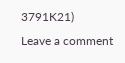3791K21)
Leave a comment